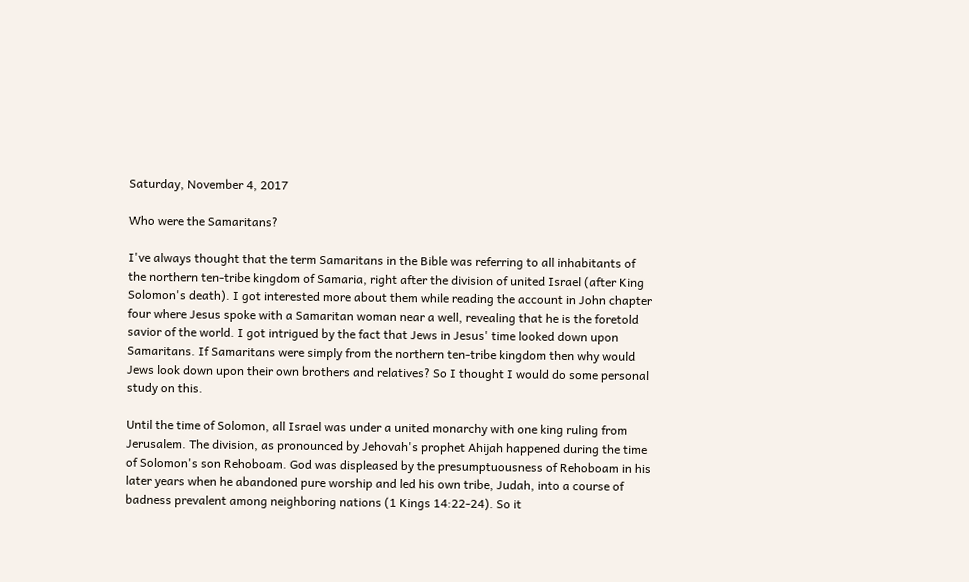Saturday, November 4, 2017

Who were the Samaritans?

I've always thought that the term Samaritans in the Bible was referring to all inhabitants of the northern ten-tribe kingdom of Samaria, right after the division of united Israel (after King Solomon's death). I got interested more about them while reading the account in John chapter four where Jesus spoke with a Samaritan woman near a well, revealing that he is the foretold savior of the world. I got intrigued by the fact that Jews in Jesus' time looked down upon Samaritans. If Samaritans were simply from the northern ten-tribe kingdom then why would Jews look down upon their own brothers and relatives? So I thought I would do some personal study on this.

Until the time of Solomon, all Israel was under a united monarchy with one king ruling from Jerusalem. The division, as pronounced by Jehovah's prophet Ahijah happened during the time of Solomon's son Rehoboam. God was displeased by the presumptuousness of Rehoboam in his later years when he abandoned pure worship and led his own tribe, Judah, into a course of badness prevalent among neighboring nations (1 Kings 14:22-24). So it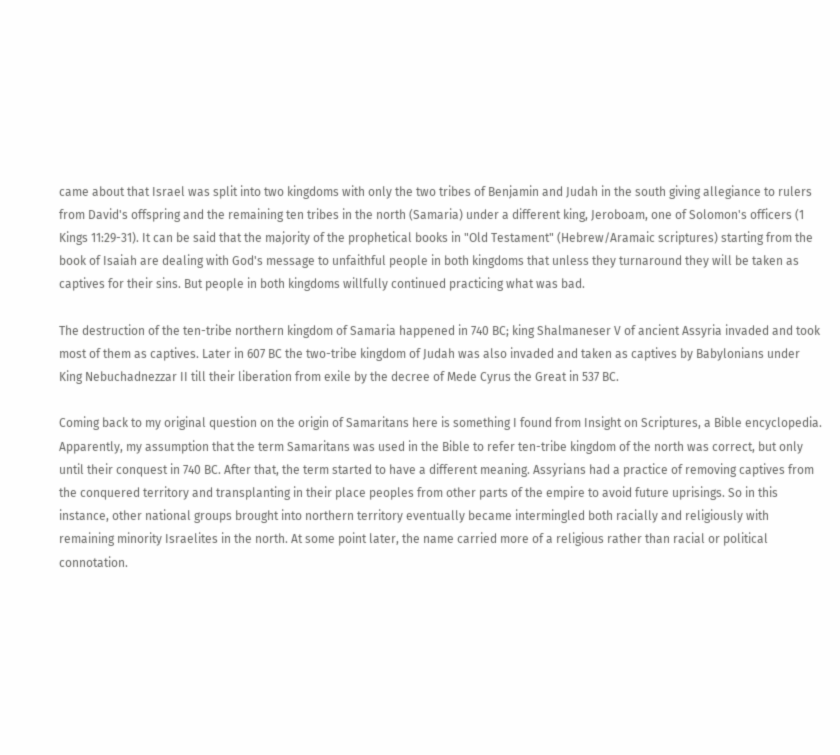came about that Israel was split into two kingdoms with only the two tribes of Benjamin and Judah in the south giving allegiance to rulers from David's offspring and the remaining ten tribes in the north (Samaria) under a different king, Jeroboam, one of Solomon's officers (1 Kings 11:29-31). It can be said that the majority of the prophetical books in "Old Testament" (Hebrew/Aramaic scriptures) starting from the book of Isaiah are dealing with God's message to unfaithful people in both kingdoms that unless they turnaround they will be taken as captives for their sins. But people in both kingdoms willfully continued practicing what was bad.

The destruction of the ten-tribe northern kingdom of Samaria happened in 740 BC; king Shalmaneser V of ancient Assyria invaded and took most of them as captives. Later in 607 BC the two-tribe kingdom of Judah was also invaded and taken as captives by Babylonians under King Nebuchadnezzar II till their liberation from exile by the decree of Mede Cyrus the Great in 537 BC.

Coming back to my original question on the origin of Samaritans here is something I found from Insight on Scriptures, a Bible encyclopedia. Apparently, my assumption that the term Samaritans was used in the Bible to refer ten-tribe kingdom of the north was correct, but only until their conquest in 740 BC. After that, the term started to have a different meaning. Assyrians had a practice of removing captives from the conquered territory and transplanting in their place peoples from other parts of the empire to avoid future uprisings. So in this instance, other national groups brought into northern territory eventually became intermingled both racially and religiously with remaining minority Israelites in the north. At some point later, the name carried more of a religious rather than racial or political connotation.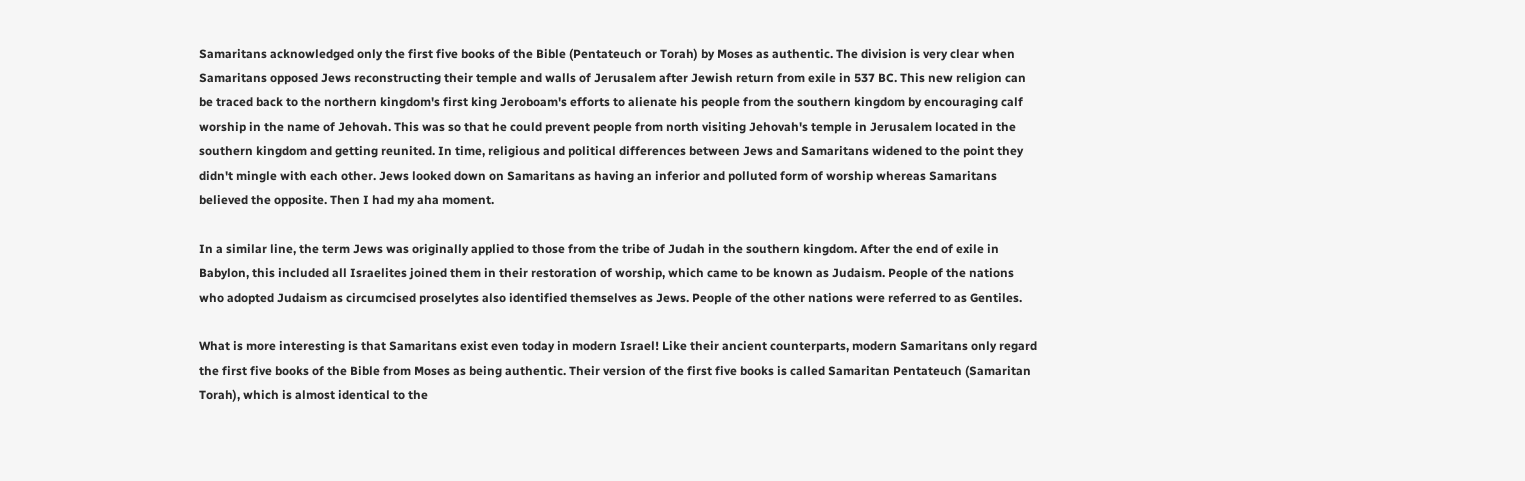Samaritans acknowledged only the first five books of the Bible (Pentateuch or Torah) by Moses as authentic. The division is very clear when Samaritans opposed Jews reconstructing their temple and walls of Jerusalem after Jewish return from exile in 537 BC. This new religion can be traced back to the northern kingdom's first king Jeroboam's efforts to alienate his people from the southern kingdom by encouraging calf worship in the name of Jehovah. This was so that he could prevent people from north visiting Jehovah's temple in Jerusalem located in the southern kingdom and getting reunited. In time, religious and political differences between Jews and Samaritans widened to the point they didn't mingle with each other. Jews looked down on Samaritans as having an inferior and polluted form of worship whereas Samaritans believed the opposite. Then I had my aha moment.

In a similar line, the term Jews was originally applied to those from the tribe of Judah in the southern kingdom. After the end of exile in Babylon, this included all Israelites joined them in their restoration of worship, which came to be known as Judaism. People of the nations who adopted Judaism as circumcised proselytes also identified themselves as Jews. People of the other nations were referred to as Gentiles.

What is more interesting is that Samaritans exist even today in modern Israel! Like their ancient counterparts, modern Samaritans only regard the first five books of the Bible from Moses as being authentic. Their version of the first five books is called Samaritan Pentateuch (Samaritan Torah), which is almost identical to the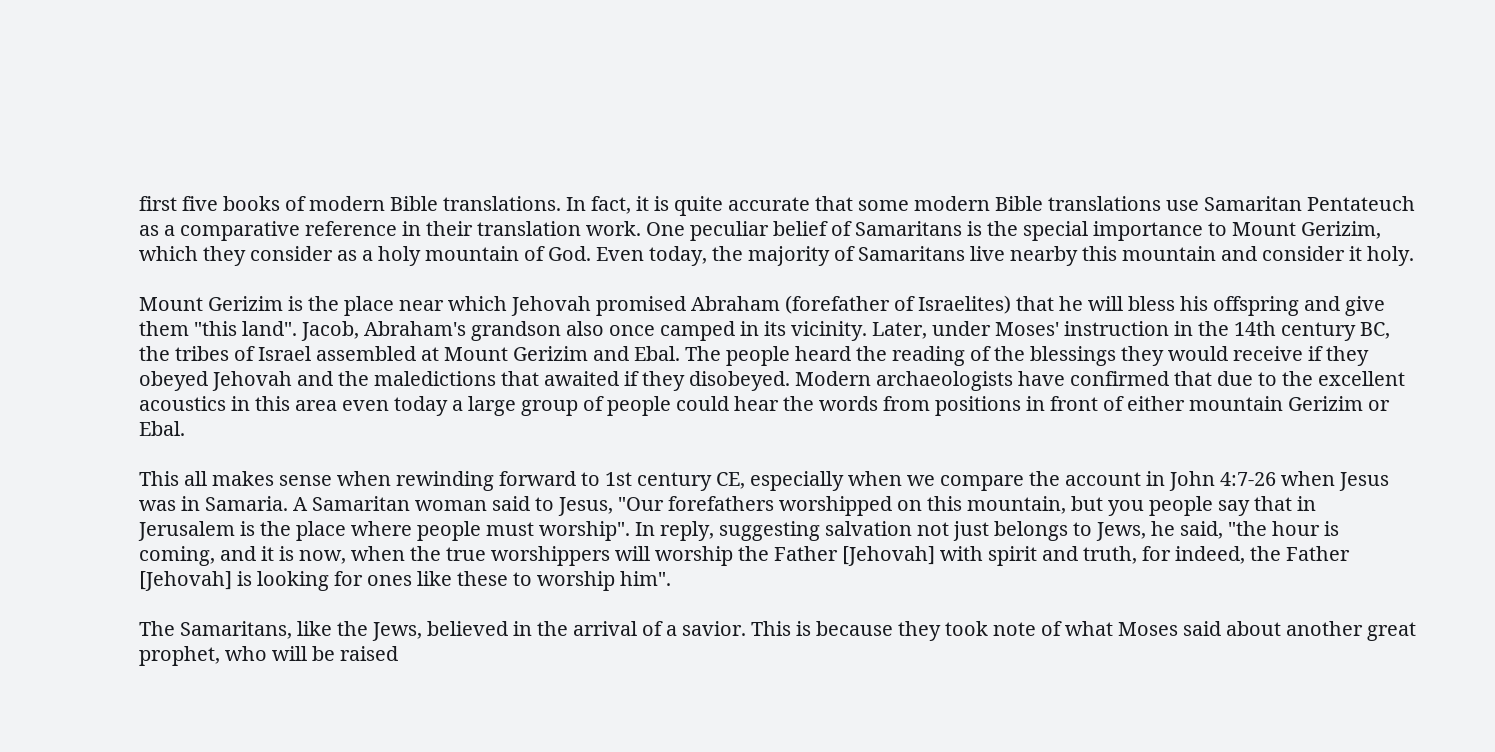first five books of modern Bible translations. In fact, it is quite accurate that some modern Bible translations use Samaritan Pentateuch as a comparative reference in their translation work. One peculiar belief of Samaritans is the special importance to Mount Gerizim, which they consider as a holy mountain of God. Even today, the majority of Samaritans live nearby this mountain and consider it holy.

Mount Gerizim is the place near which Jehovah promised Abraham (forefather of Israelites) that he will bless his offspring and give them "this land". Jacob, Abraham's grandson also once camped in its vicinity. Later, under Moses' instruction in the 14th century BC, the tribes of Israel assembled at Mount Gerizim and Ebal. The people heard the reading of the blessings they would receive if they obeyed Jehovah and the maledictions that awaited if they disobeyed. Modern archaeologists have confirmed that due to the excellent acoustics in this area even today a large group of people could hear the words from positions in front of either mountain Gerizim or Ebal.

This all makes sense when rewinding forward to 1st century CE, especially when we compare the account in John 4:7-26 when Jesus was in Samaria. A Samaritan woman said to Jesus, "Our forefathers worshipped on this mountain, but you people say that in Jerusalem is the place where people must worship". In reply, suggesting salvation not just belongs to Jews, he said, "the hour is coming, and it is now, when the true worshippers will worship the Father [Jehovah] with spirit and truth, for indeed, the Father [Jehovah] is looking for ones like these to worship him".

The Samaritans, like the Jews, believed in the arrival of a savior. This is because they took note of what Moses said about another great prophet, who will be raised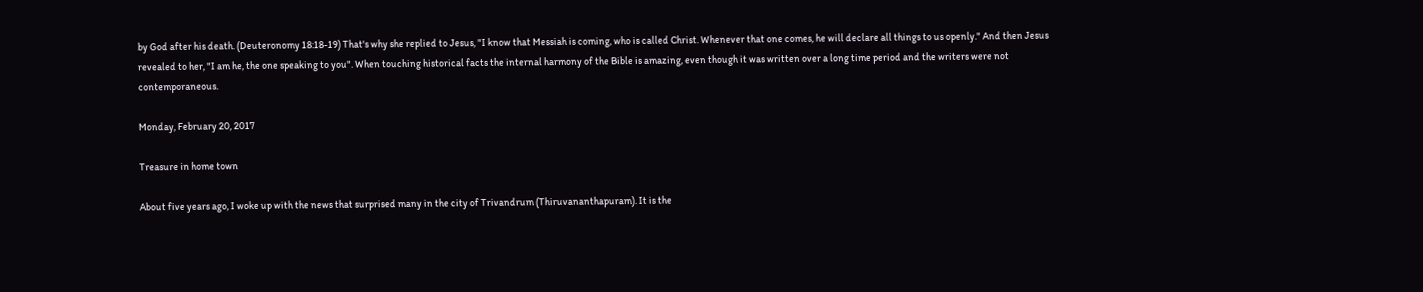by God after his death. (Deuteronomy 18:18-19) That's why she replied to Jesus, "I know that Messiah is coming, who is called Christ. Whenever that one comes, he will declare all things to us openly." And then Jesus revealed to her, "I am he, the one speaking to you". When touching historical facts the internal harmony of the Bible is amazing, even though it was written over a long time period and the writers were not contemporaneous.

Monday, February 20, 2017

Treasure in home town

About five years ago, I woke up with the news that surprised many in the city of Trivandrum (Thiruvananthapuram). It is the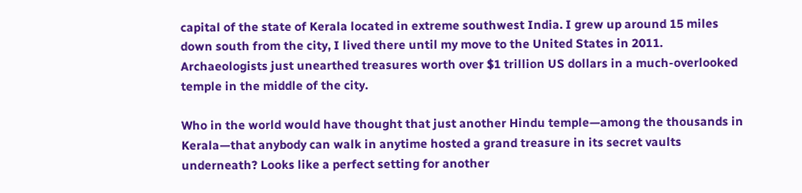capital of the state of Kerala located in extreme southwest India. I grew up around 15 miles down south from the city, I lived there until my move to the United States in 2011. Archaeologists just unearthed treasures worth over $1 trillion US dollars in a much-overlooked temple in the middle of the city.

Who in the world would have thought that just another Hindu temple—among the thousands in Kerala—that anybody can walk in anytime hosted a grand treasure in its secret vaults underneath? Looks like a perfect setting for another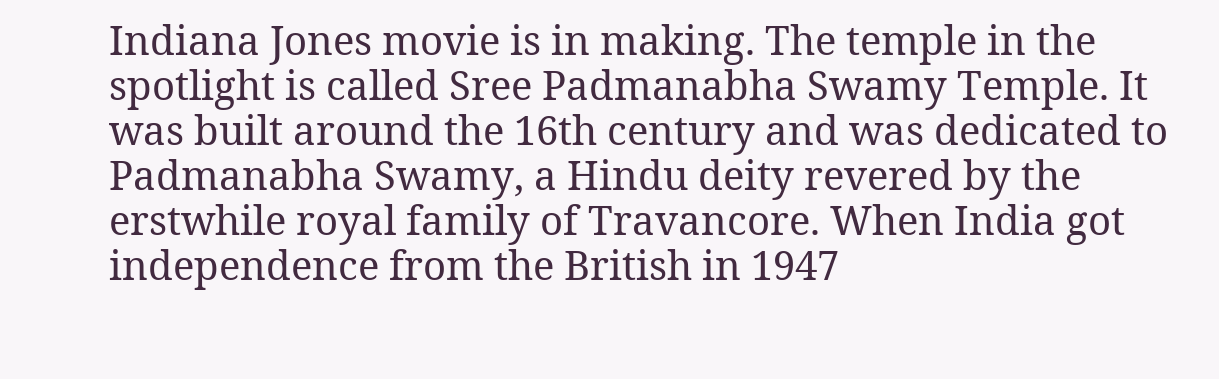Indiana Jones movie is in making. The temple in the spotlight is called Sree Padmanabha Swamy Temple. It was built around the 16th century and was dedicated to Padmanabha Swamy, a Hindu deity revered by the erstwhile royal family of Travancore. When India got independence from the British in 1947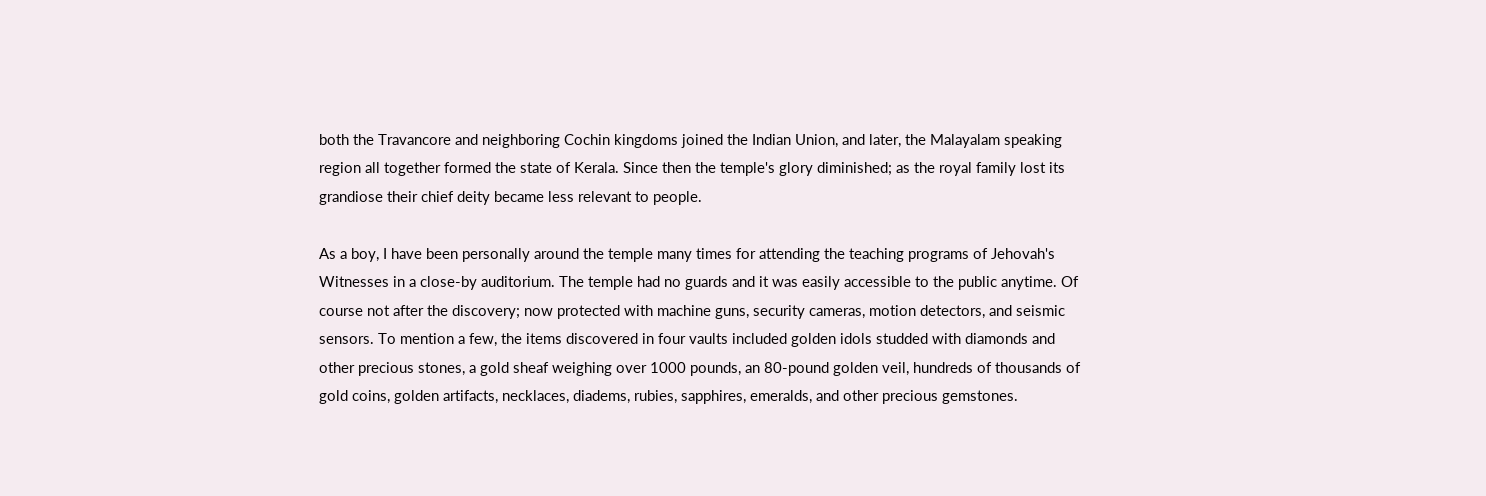both the Travancore and neighboring Cochin kingdoms joined the Indian Union, and later, the Malayalam speaking region all together formed the state of Kerala. Since then the temple's glory diminished; as the royal family lost its grandiose their chief deity became less relevant to people.

As a boy, I have been personally around the temple many times for attending the teaching programs of Jehovah's Witnesses in a close-by auditorium. The temple had no guards and it was easily accessible to the public anytime. Of course not after the discovery; now protected with machine guns, security cameras, motion detectors, and seismic sensors. To mention a few, the items discovered in four vaults included golden idols studded with diamonds and other precious stones, a gold sheaf weighing over 1000 pounds, an 80-pound golden veil, hundreds of thousands of gold coins, golden artifacts, necklaces, diadems, rubies, sapphires, emeralds, and other precious gemstones.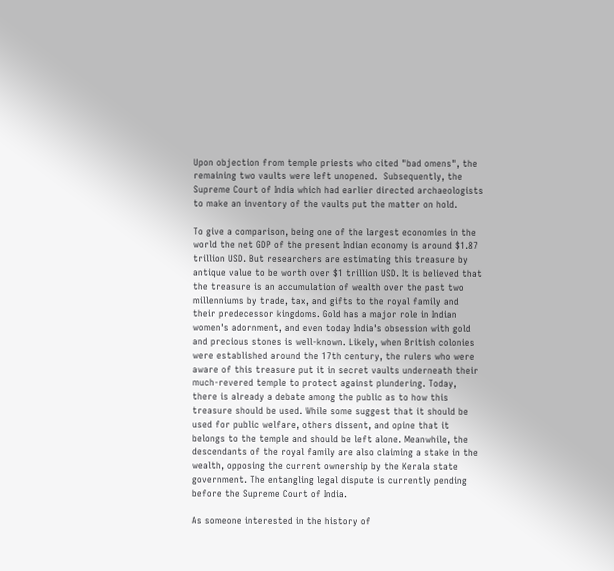Upon objection from temple priests who cited "bad omens", the remaining two vaults were left unopened.  Subsequently, the Supreme Court of India which had earlier directed archaeologists to make an inventory of the vaults put the matter on hold.

To give a comparison, being one of the largest economies in the world the net GDP of the present Indian economy is around $1.87 trillion USD. But researchers are estimating this treasure by antique value to be worth over $1 trillion USD. It is believed that the treasure is an accumulation of wealth over the past two millenniums by trade, tax, and gifts to the royal family and their predecessor kingdoms. Gold has a major role in Indian women's adornment, and even today India's obsession with gold and precious stones is well-known. Likely, when British colonies were established around the 17th century, the rulers who were aware of this treasure put it in secret vaults underneath their much-revered temple to protect against plundering. Today, there is already a debate among the public as to how this treasure should be used. While some suggest that it should be used for public welfare, others dissent, and opine that it belongs to the temple and should be left alone. Meanwhile, the descendants of the royal family are also claiming a stake in the wealth, opposing the current ownership by the Kerala state government. The entangling legal dispute is currently pending before the Supreme Court of India.

As someone interested in the history of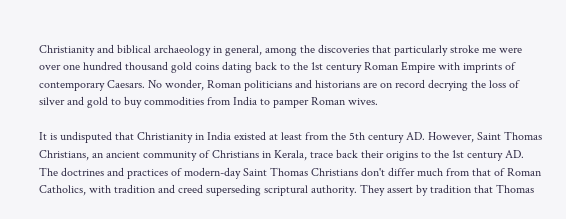Christianity and biblical archaeology in general, among the discoveries that particularly stroke me were over one hundred thousand gold coins dating back to the 1st century Roman Empire with imprints of contemporary Caesars. No wonder, Roman politicians and historians are on record decrying the loss of silver and gold to buy commodities from India to pamper Roman wives.

It is undisputed that Christianity in India existed at least from the 5th century AD. However, Saint Thomas Christians, an ancient community of Christians in Kerala, trace back their origins to the 1st century AD. The doctrines and practices of modern-day Saint Thomas Christians don't differ much from that of Roman Catholics, with tradition and creed superseding scriptural authority. They assert by tradition that Thomas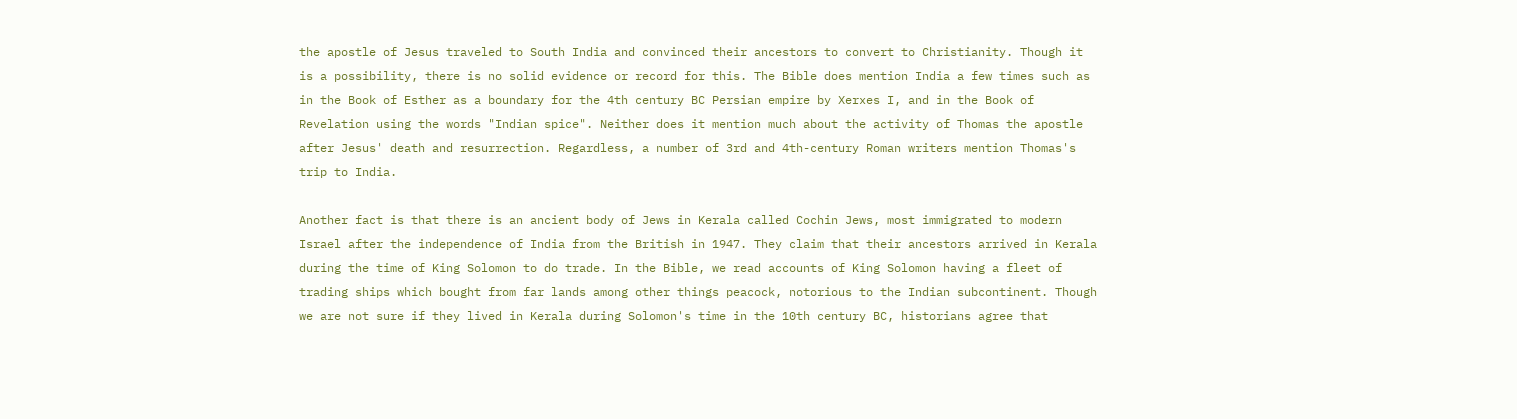the apostle of Jesus traveled to South India and convinced their ancestors to convert to Christianity. Though it is a possibility, there is no solid evidence or record for this. The Bible does mention India a few times such as in the Book of Esther as a boundary for the 4th century BC Persian empire by Xerxes I, and in the Book of Revelation using the words "Indian spice". Neither does it mention much about the activity of Thomas the apostle after Jesus' death and resurrection. Regardless, a number of 3rd and 4th-century Roman writers mention Thomas's trip to India.

Another fact is that there is an ancient body of Jews in Kerala called Cochin Jews, most immigrated to modern Israel after the independence of India from the British in 1947. They claim that their ancestors arrived in Kerala during the time of King Solomon to do trade. In the Bible, we read accounts of King Solomon having a fleet of trading ships which bought from far lands among other things peacock, notorious to the Indian subcontinent. Though we are not sure if they lived in Kerala during Solomon's time in the 10th century BC, historians agree that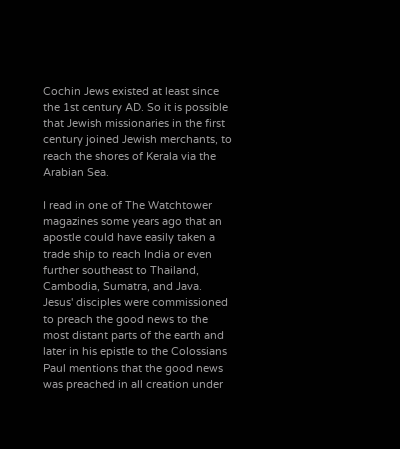Cochin Jews existed at least since the 1st century AD. So it is possible that Jewish missionaries in the first century joined Jewish merchants, to reach the shores of Kerala via the Arabian Sea.

I read in one of The Watchtower magazines some years ago that an apostle could have easily taken a trade ship to reach India or even further southeast to Thailand, Cambodia, Sumatra, and Java. Jesus' disciples were commissioned to preach the good news to the most distant parts of the earth and later in his epistle to the Colossians Paul mentions that the good news was preached in all creation under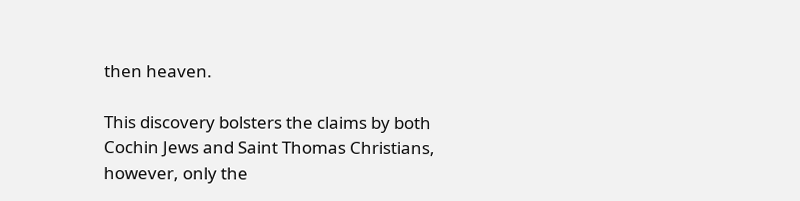then heaven.

This discovery bolsters the claims by both Cochin Jews and Saint Thomas Christians, however, only the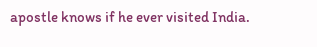apostle knows if he ever visited India.